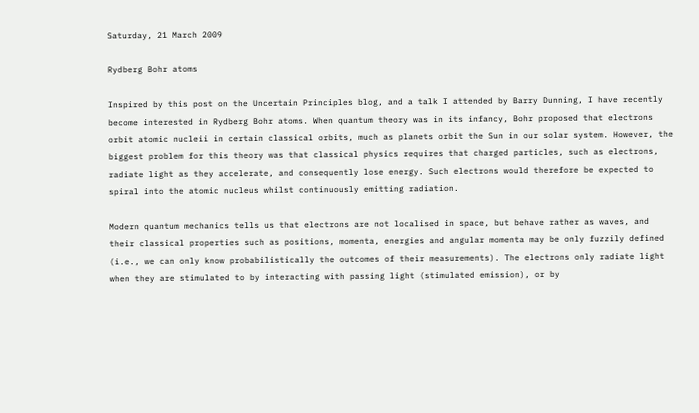Saturday, 21 March 2009

Rydberg Bohr atoms

Inspired by this post on the Uncertain Principles blog, and a talk I attended by Barry Dunning, I have recently become interested in Rydberg Bohr atoms. When quantum theory was in its infancy, Bohr proposed that electrons orbit atomic nucleii in certain classical orbits, much as planets orbit the Sun in our solar system. However, the biggest problem for this theory was that classical physics requires that charged particles, such as electrons, radiate light as they accelerate, and consequently lose energy. Such electrons would therefore be expected to spiral into the atomic nucleus whilst continuously emitting radiation.

Modern quantum mechanics tells us that electrons are not localised in space, but behave rather as waves, and their classical properties such as positions, momenta, energies and angular momenta may be only fuzzily defined (i.e., we can only know probabilistically the outcomes of their measurements). The electrons only radiate light when they are stimulated to by interacting with passing light (stimulated emission), or by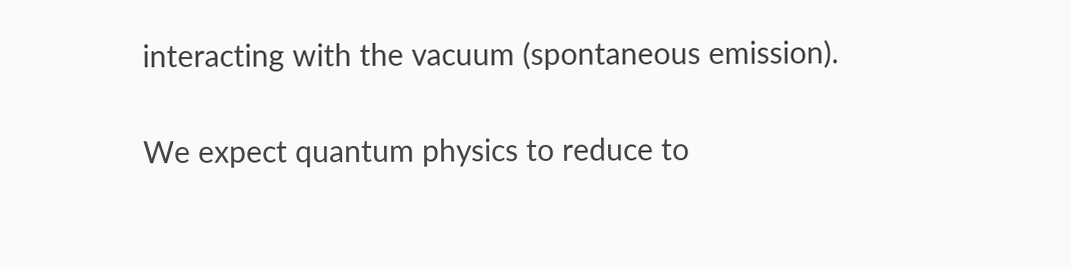interacting with the vacuum (spontaneous emission).

We expect quantum physics to reduce to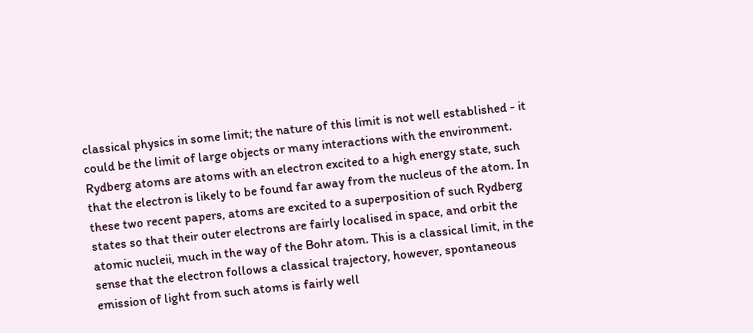classical physics in some limit; the nature of this limit is not well established - it could be the limit of large objects or many interactions with the environment. Rydberg atoms are atoms with an electron excited to a high energy state, such that the electron is likely to be found far away from the nucleus of the atom. In these two recent papers, atoms are excited to a superposition of such Rydberg states so that their outer electrons are fairly localised in space, and orbit the atomic nucleii, much in the way of the Bohr atom. This is a classical limit, in the sense that the electron follows a classical trajectory, however, spontaneous emission of light from such atoms is fairly well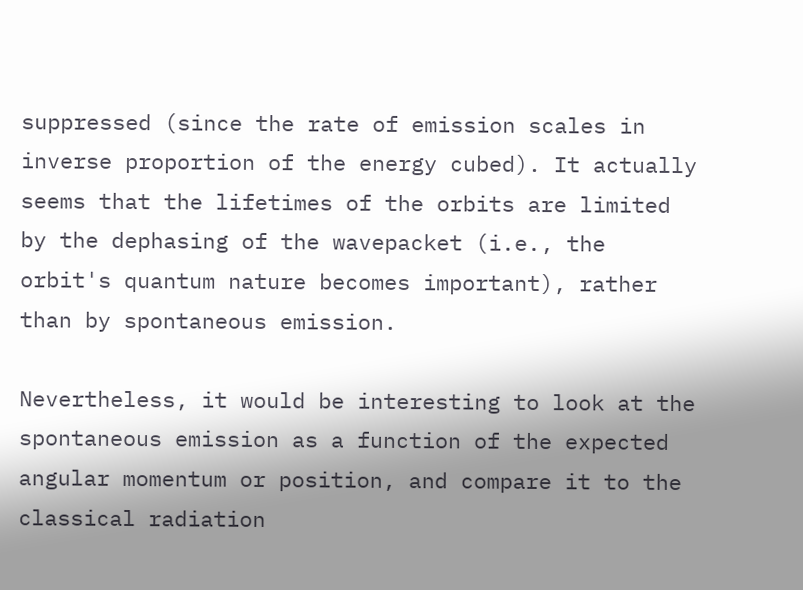suppressed (since the rate of emission scales in inverse proportion of the energy cubed). It actually seems that the lifetimes of the orbits are limited by the dephasing of the wavepacket (i.e., the orbit's quantum nature becomes important), rather than by spontaneous emission.

Nevertheless, it would be interesting to look at the spontaneous emission as a function of the expected angular momentum or position, and compare it to the classical radiation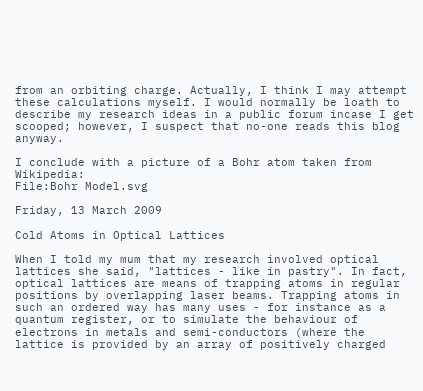from an orbiting charge. Actually, I think I may attempt these calculations myself. I would normally be loath to describe my research ideas in a public forum incase I get scooped; however, I suspect that no-one reads this blog anyway.

I conclude with a picture of a Bohr atom taken from Wikipedia:
File:Bohr Model.svg

Friday, 13 March 2009

Cold Atoms in Optical Lattices

When I told my mum that my research involved optical lattices she said, "lattices - like in pastry". In fact, optical lattices are means of trapping atoms in regular positions by overlapping laser beams. Trapping atoms in such an ordered way has many uses - for instance as a quantum register, or to simulate the behaviour of electrons in metals and semi-conductors (where the lattice is provided by an array of positively charged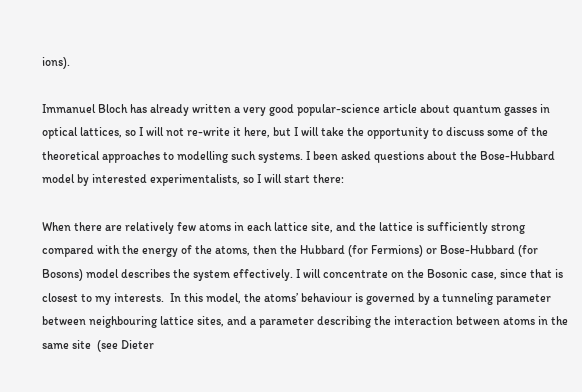ions).

Immanuel Bloch has already written a very good popular-science article about quantum gasses in optical lattices, so I will not re-write it here, but I will take the opportunity to discuss some of the theoretical approaches to modelling such systems. I been asked questions about the Bose-Hubbard model by interested experimentalists, so I will start there:

When there are relatively few atoms in each lattice site, and the lattice is sufficiently strong compared with the energy of the atoms, then the Hubbard (for Fermions) or Bose-Hubbard (for Bosons) model describes the system effectively. I will concentrate on the Bosonic case, since that is closest to my interests.  In this model, the atoms’ behaviour is governed by a tunneling parameter between neighbouring lattice sites, and a parameter describing the interaction between atoms in the same site  (see Dieter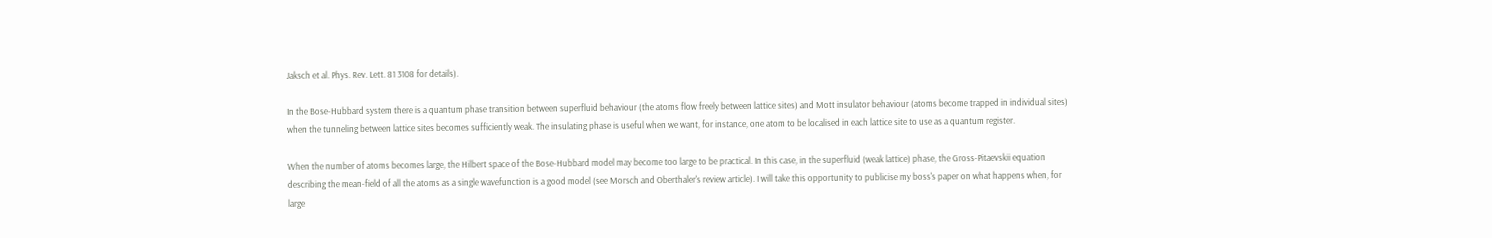Jaksch et al. Phys. Rev. Lett. 81 3108 for details).

In the Bose-Hubbard system there is a quantum phase transition between superfluid behaviour (the atoms flow freely between lattice sites) and Mott insulator behaviour (atoms become trapped in individual sites) when the tunneling between lattice sites becomes sufficiently weak. The insulating phase is useful when we want, for instance, one atom to be localised in each lattice site to use as a quantum register.

When the number of atoms becomes large, the Hilbert space of the Bose-Hubbard model may become too large to be practical. In this case, in the superfluid (weak lattice) phase, the Gross-Pitaevskii equation describing the mean-field of all the atoms as a single wavefunction is a good model (see Morsch and Oberthaler's review article). I will take this opportunity to publicise my boss's paper on what happens when, for large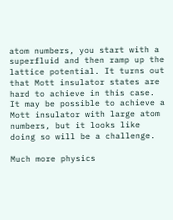atom numbers, you start with a superfluid and then ramp up the lattice potential. It turns out that Mott insulator states are hard to achieve in this case. It may be possible to achieve a Mott insulator with large atom numbers, but it looks like doing so will be a challenge.

Much more physics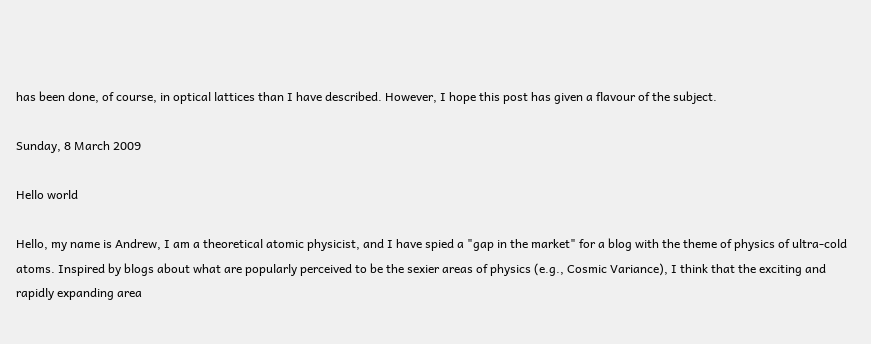has been done, of course, in optical lattices than I have described. However, I hope this post has given a flavour of the subject.

Sunday, 8 March 2009

Hello world

Hello, my name is Andrew, I am a theoretical atomic physicist, and I have spied a "gap in the market" for a blog with the theme of physics of ultra-cold atoms. Inspired by blogs about what are popularly perceived to be the sexier areas of physics (e.g., Cosmic Variance), I think that the exciting and rapidly expanding area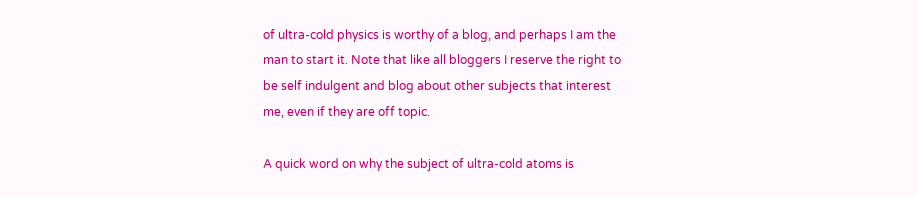of ultra-cold physics is worthy of a blog, and perhaps I am the man to start it. Note that like all bloggers I reserve the right to be self indulgent and blog about other subjects that interest me, even if they are off topic.

A quick word on why the subject of ultra-cold atoms is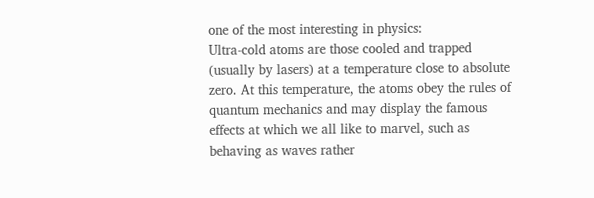one of the most interesting in physics:
Ultra-cold atoms are those cooled and trapped (usually by lasers) at a temperature close to absolute zero. At this temperature, the atoms obey the rules of quantum mechanics and may display the famous effects at which we all like to marvel, such as behaving as waves rather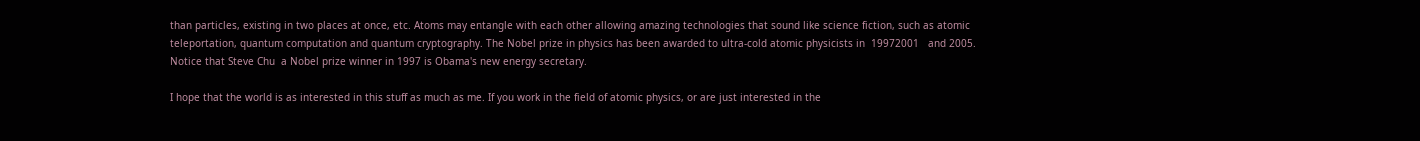than particles, existing in two places at once, etc. Atoms may entangle with each other allowing amazing technologies that sound like science fiction, such as atomic teleportation, quantum computation and quantum cryptography. The Nobel prize in physics has been awarded to ultra-cold atomic physicists in  19972001   and 2005. Notice that Steve Chu  a Nobel prize winner in 1997 is Obama's new energy secretary.

I hope that the world is as interested in this stuff as much as me. If you work in the field of atomic physics, or are just interested in the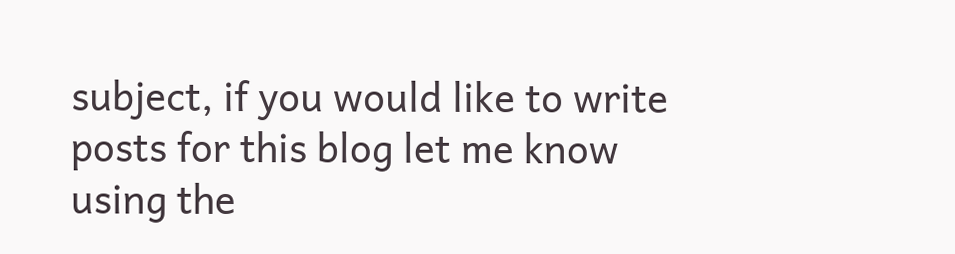subject, if you would like to write posts for this blog let me know using the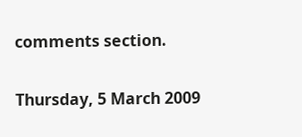comments section.

Thursday, 5 March 2009